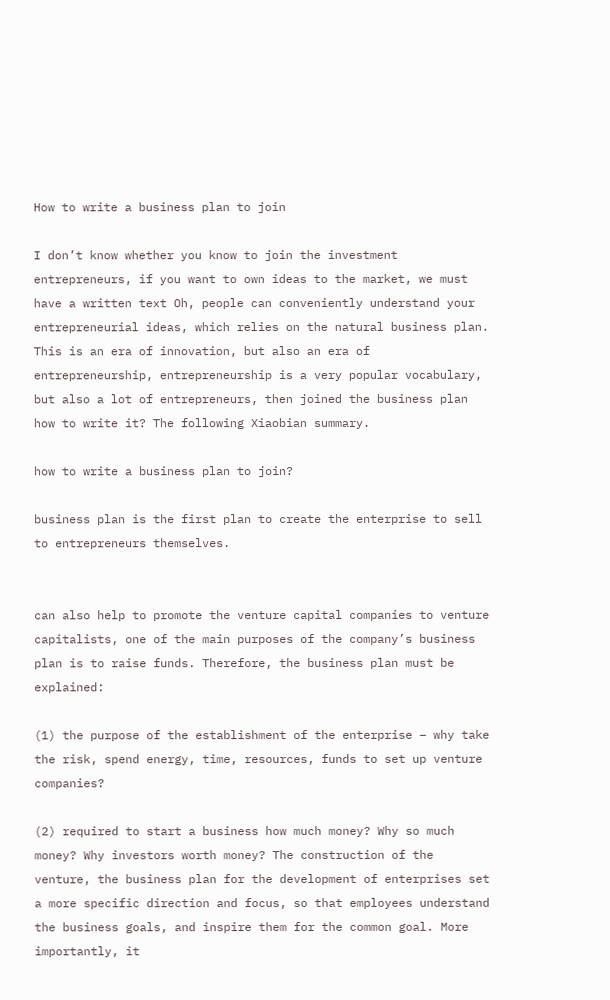How to write a business plan to join

I don’t know whether you know to join the investment entrepreneurs, if you want to own ideas to the market, we must have a written text Oh, people can conveniently understand your entrepreneurial ideas, which relies on the natural business plan. This is an era of innovation, but also an era of entrepreneurship, entrepreneurship is a very popular vocabulary, but also a lot of entrepreneurs, then joined the business plan how to write it? The following Xiaobian summary.

how to write a business plan to join?

business plan is the first plan to create the enterprise to sell to entrepreneurs themselves.


can also help to promote the venture capital companies to venture capitalists, one of the main purposes of the company’s business plan is to raise funds. Therefore, the business plan must be explained:

(1) the purpose of the establishment of the enterprise – why take the risk, spend energy, time, resources, funds to set up venture companies?

(2) required to start a business how much money? Why so much money? Why investors worth money? The construction of the venture, the business plan for the development of enterprises set a more specific direction and focus, so that employees understand the business goals, and inspire them for the common goal. More importantly, it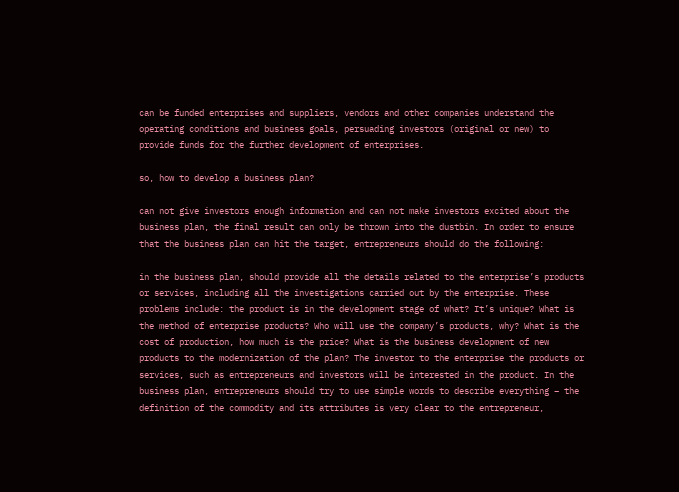can be funded enterprises and suppliers, vendors and other companies understand the operating conditions and business goals, persuading investors (original or new) to provide funds for the further development of enterprises.

so, how to develop a business plan?

can not give investors enough information and can not make investors excited about the business plan, the final result can only be thrown into the dustbin. In order to ensure that the business plan can hit the target, entrepreneurs should do the following:

in the business plan, should provide all the details related to the enterprise’s products or services, including all the investigations carried out by the enterprise. These problems include: the product is in the development stage of what? It’s unique? What is the method of enterprise products? Who will use the company’s products, why? What is the cost of production, how much is the price? What is the business development of new products to the modernization of the plan? The investor to the enterprise the products or services, such as entrepreneurs and investors will be interested in the product. In the business plan, entrepreneurs should try to use simple words to describe everything – the definition of the commodity and its attributes is very clear to the entrepreneur,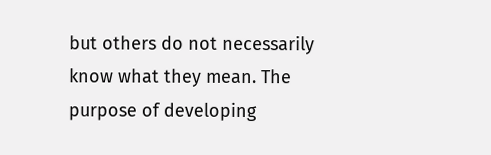but others do not necessarily know what they mean. The purpose of developing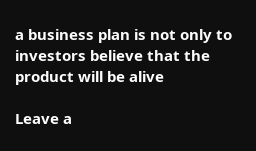a business plan is not only to investors believe that the product will be alive

Leave a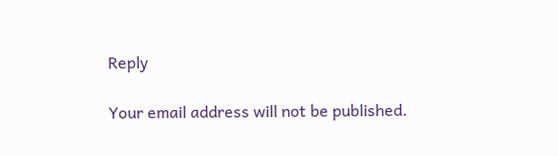Reply

Your email address will not be published.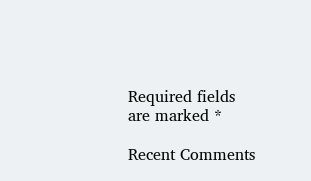Required fields are marked *

Recent Comments